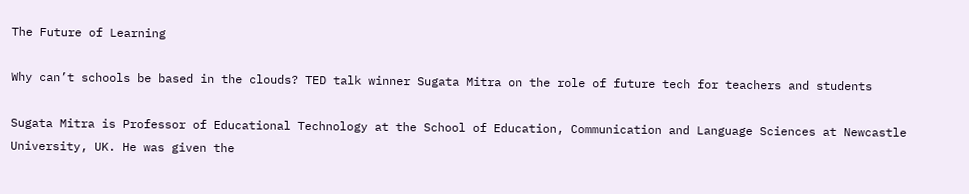The Future of Learning

Why can’t schools be based in the clouds? TED talk winner Sugata Mitra on the role of future tech for teachers and students

Sugata Mitra is Professor of Educational Technology at the School of Education, Communication and Language Sciences at Newcastle University, UK. He was given the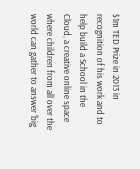$1m TED Prize in 2013 in recognition of his work and to help build a School in the Cloud, a creative online space where children from all over the world can gather to answer ‘big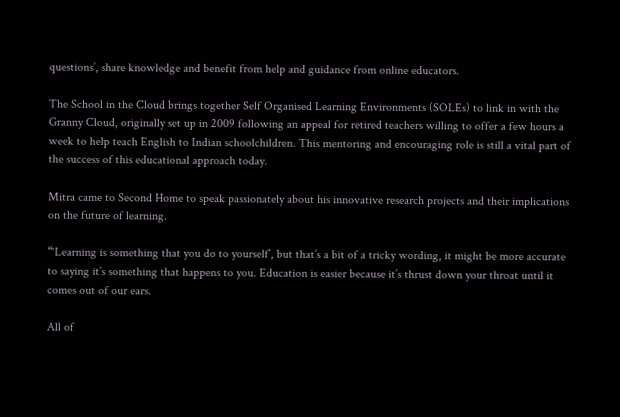questions’, share knowledge and benefit from help and guidance from online educators.

The School in the Cloud brings together Self Organised Learning Environments (SOLEs) to link in with the Granny Cloud, originally set up in 2009 following an appeal for retired teachers willing to offer a few hours a week to help teach English to Indian schoolchildren. This mentoring and encouraging role is still a vital part of the success of this educational approach today.

Mitra came to Second Home to speak passionately about his innovative research projects and their implications on the future of learning.

“‘Learning is something that you do to yourself’, but that’s a bit of a tricky wording, it might be more accurate to saying it’s something that happens to you. Education is easier because it’s thrust down your throat until it comes out of our ears.

All of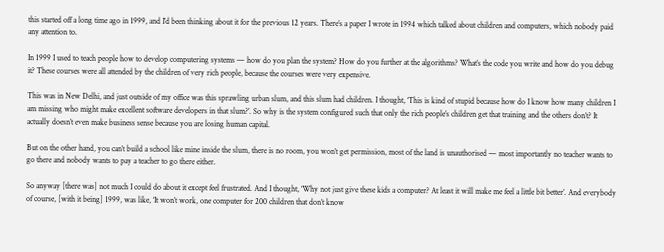this started off a long time ago in 1999, and I’d been thinking about it for the previous 12 years. There’s a paper I wrote in 1994 which talked about children and computers, which nobody paid any attention to.

In 1999 I used to teach people how to develop computering systems — how do you plan the system? How do you further at the algorithms? What’s the code you write and how do you debug it? These courses were all attended by the children of very rich people, because the courses were very expensive.

This was in New Delhi, and just outside of my office was this sprawling urban slum, and this slum had children. I thought, ‘This is kind of stupid because how do I know how many children I am missing who might make excellent software developers in that slum?’. So why is the system configured such that only the rich people’s children get that training and the others don’t? It actually doesn’t even make business sense because you are losing human capital.

But on the other hand, you can’t build a school like mine inside the slum, there is no room, you won’t get permission, most of the land is unauthorised — most importantly no teacher wants to go there and nobody wants to pay a teacher to go there either.

So anyway [there was] not much I could do about it except feel frustrated. And I thought, ‘Why not just give these kids a computer? At least it will make me feel a little bit better’. And everybody of course, [with it being] 1999, was like, ‘It won’t work, one computer for 200 children that don’t know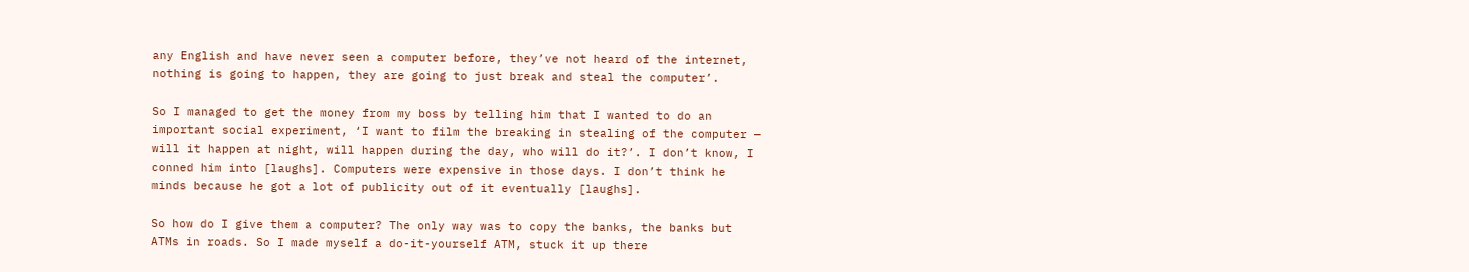any English and have never seen a computer before, they’ve not heard of the internet, nothing is going to happen, they are going to just break and steal the computer’.

So I managed to get the money from my boss by telling him that I wanted to do an important social experiment, ‘I want to film the breaking in stealing of the computer — will it happen at night, will happen during the day, who will do it?’. I don’t know, I conned him into [laughs]. Computers were expensive in those days. I don’t think he minds because he got a lot of publicity out of it eventually [laughs].

So how do I give them a computer? The only way was to copy the banks, the banks but ATMs in roads. So I made myself a do-it-yourself ATM, stuck it up there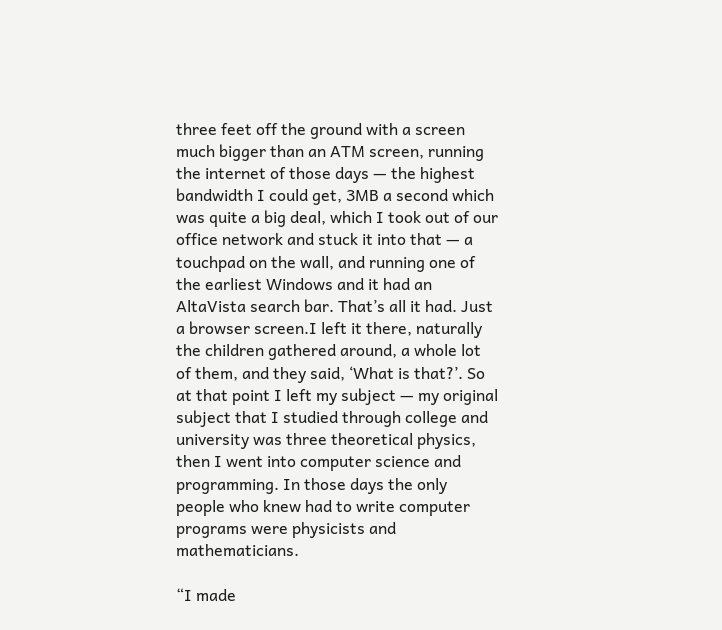three feet off the ground with a screen much bigger than an ATM screen, running the internet of those days — the highest bandwidth I could get, 3MB a second which was quite a big deal, which I took out of our office network and stuck it into that — a touchpad on the wall, and running one of the earliest Windows and it had an AltaVista search bar. That’s all it had. Just a browser screen.I left it there, naturally the children gathered around, a whole lot of them, and they said, ‘What is that?’. So at that point I left my subject — my original subject that I studied through college and university was three theoretical physics, then I went into computer science and programming. In those days the only people who knew had to write computer programs were physicists and mathematicians.

“I made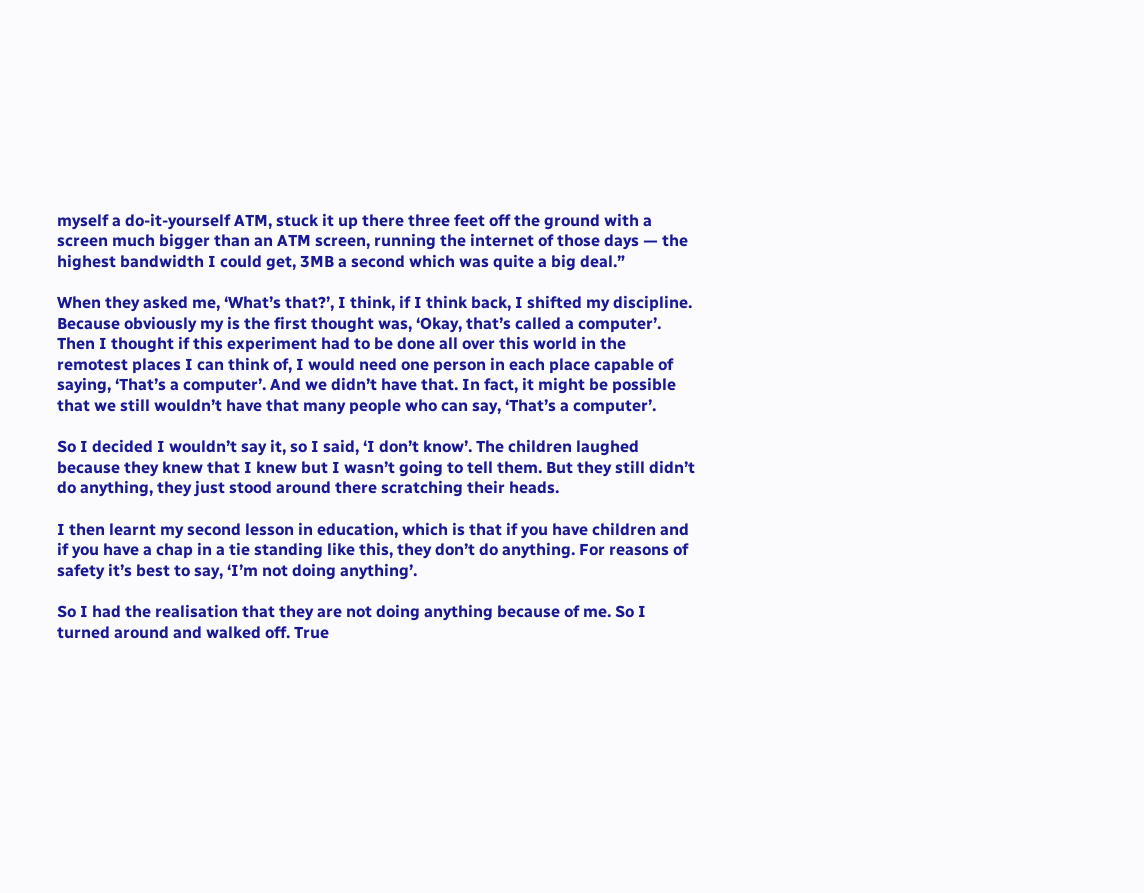myself a do-it-yourself ATM, stuck it up there three feet off the ground with a screen much bigger than an ATM screen, running the internet of those days — the highest bandwidth I could get, 3MB a second which was quite a big deal.”

When they asked me, ‘What’s that?’, I think, if I think back, I shifted my discipline. Because obviously my is the first thought was, ‘Okay, that’s called a computer’. Then I thought if this experiment had to be done all over this world in the remotest places I can think of, I would need one person in each place capable of saying, ‘That’s a computer’. And we didn’t have that. In fact, it might be possible that we still wouldn’t have that many people who can say, ‘That’s a computer’.

So I decided I wouldn’t say it, so I said, ‘I don’t know’. The children laughed because they knew that I knew but I wasn’t going to tell them. But they still didn’t do anything, they just stood around there scratching their heads.

I then learnt my second lesson in education, which is that if you have children and if you have a chap in a tie standing like this, they don’t do anything. For reasons of safety it’s best to say, ‘I’m not doing anything’.

So I had the realisation that they are not doing anything because of me. So I turned around and walked off. True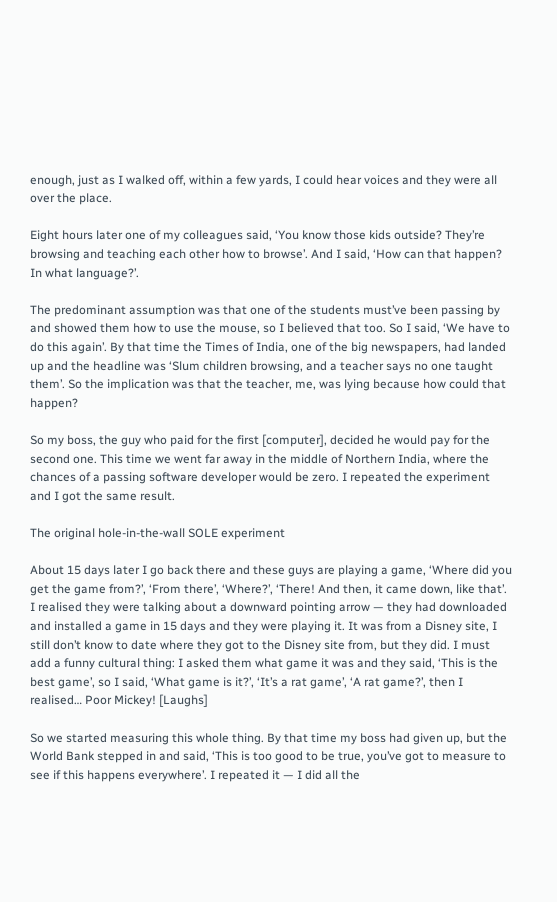enough, just as I walked off, within a few yards, I could hear voices and they were all over the place.

Eight hours later one of my colleagues said, ‘You know those kids outside? They’re browsing and teaching each other how to browse’. And I said, ‘How can that happen? In what language?’.

The predominant assumption was that one of the students must’ve been passing by and showed them how to use the mouse, so I believed that too. So I said, ‘We have to do this again’. By that time the Times of India, one of the big newspapers, had landed up and the headline was ‘Slum children browsing, and a teacher says no one taught them’. So the implication was that the teacher, me, was lying because how could that happen?

So my boss, the guy who paid for the first [computer], decided he would pay for the second one. This time we went far away in the middle of Northern India, where the chances of a passing software developer would be zero. I repeated the experiment and I got the same result.

The original hole-in-the-wall SOLE experiment

About 15 days later I go back there and these guys are playing a game, ‘Where did you get the game from?’, ‘From there’, ‘Where?’, ‘There! And then, it came down, like that’. I realised they were talking about a downward pointing arrow — they had downloaded and installed a game in 15 days and they were playing it. It was from a Disney site, I still don’t know to date where they got to the Disney site from, but they did. I must add a funny cultural thing: I asked them what game it was and they said, ‘This is the best game’, so I said, ‘What game is it?’, ‘It’s a rat game’, ‘A rat game?’, then I realised… Poor Mickey! [Laughs]

So we started measuring this whole thing. By that time my boss had given up, but the World Bank stepped in and said, ‘This is too good to be true, you’ve got to measure to see if this happens everywhere’. I repeated it — I did all the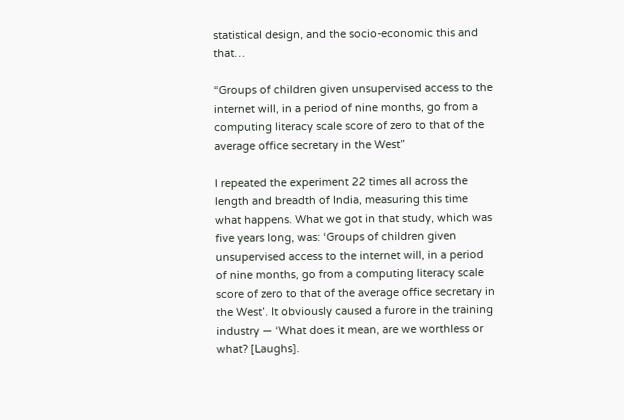statistical design, and the socio-economic this and that…

“Groups of children given unsupervised access to the internet will, in a period of nine months, go from a computing literacy scale score of zero to that of the average office secretary in the West”

I repeated the experiment 22 times all across the length and breadth of India, measuring this time what happens. What we got in that study, which was five years long, was: ‘Groups of children given unsupervised access to the internet will, in a period of nine months, go from a computing literacy scale score of zero to that of the average office secretary in the West’. It obviously caused a furore in the training industry — ‘What does it mean, are we worthless or what? [Laughs].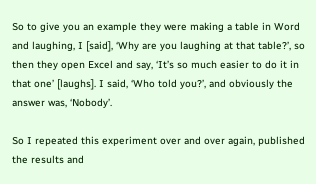So to give you an example they were making a table in Word and laughing, I [said], ‘Why are you laughing at that table?’, so then they open Excel and say, ‘It’s so much easier to do it in that one’ [laughs]. I said, ‘Who told you?’, and obviously the answer was, ‘Nobody’.

So I repeated this experiment over and over again, published the results and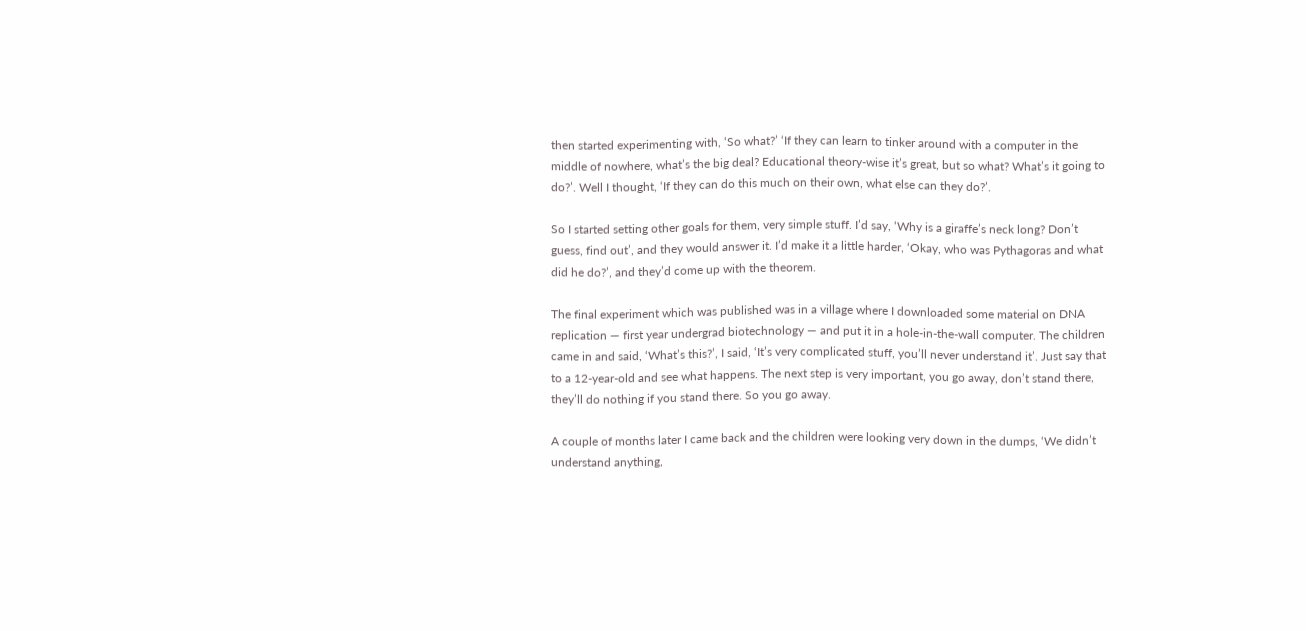then started experimenting with, ‘So what?’ ‘If they can learn to tinker around with a computer in the middle of nowhere, what’s the big deal? Educational theory-wise it’s great, but so what? What’s it going to do?’. Well I thought, ‘If they can do this much on their own, what else can they do?’.

So I started setting other goals for them, very simple stuff. I’d say, ‘Why is a giraffe’s neck long? Don’t guess, find out’, and they would answer it. I’d make it a little harder, ‘Okay, who was Pythagoras and what did he do?’, and they’d come up with the theorem.

The final experiment which was published was in a village where I downloaded some material on DNA replication — first year undergrad biotechnology — and put it in a hole-in-the-wall computer. The children came in and said, ‘What’s this?’, I said, ‘It’s very complicated stuff, you’ll never understand it’. Just say that to a 12-year-old and see what happens. The next step is very important, you go away, don’t stand there, they’ll do nothing if you stand there. So you go away.

A couple of months later I came back and the children were looking very down in the dumps, ‘We didn’t understand anything,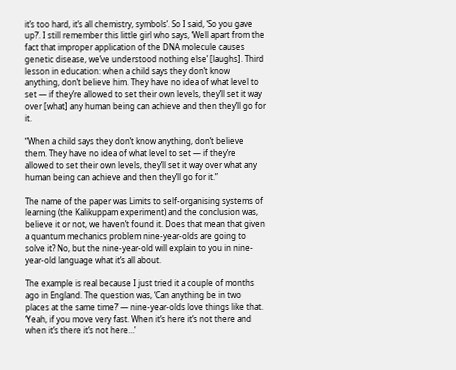it’s too hard, it’s all chemistry, symbols’. So I said, ‘So you gave up?’. I still remember this little girl who says, ‘Well apart from the fact that improper application of the DNA molecule causes genetic disease, we’ve understood nothing else’ [laughs]. Third lesson in education: when a child says they don’t know anything, don’t believe him. They have no idea of what level to set — if they’re allowed to set their own levels, they’ll set it way over [what] any human being can achieve and then they’ll go for it.

“When a child says they don’t know anything, don’t believe them. They have no idea of what level to set — if they’re allowed to set their own levels, they’ll set it way over what any human being can achieve and then they’ll go for it.”

The name of the paper was Limits to self-organising systems of learning (the Kalikuppam experiment) and the conclusion was, believe it or not, we haven’t found it. Does that mean that given a quantum mechanics problem nine-year-olds are going to solve it? No, but the nine-year-old will explain to you in nine-year-old language what it’s all about.

The example is real because I just tried it a couple of months ago in England. The question was, ‘Can anything be in two places at the same time?’ — nine-year-olds love things like that. ‘Yeah, if you move very fast. When it’s here it’s not there and when it’s there it’s not here…’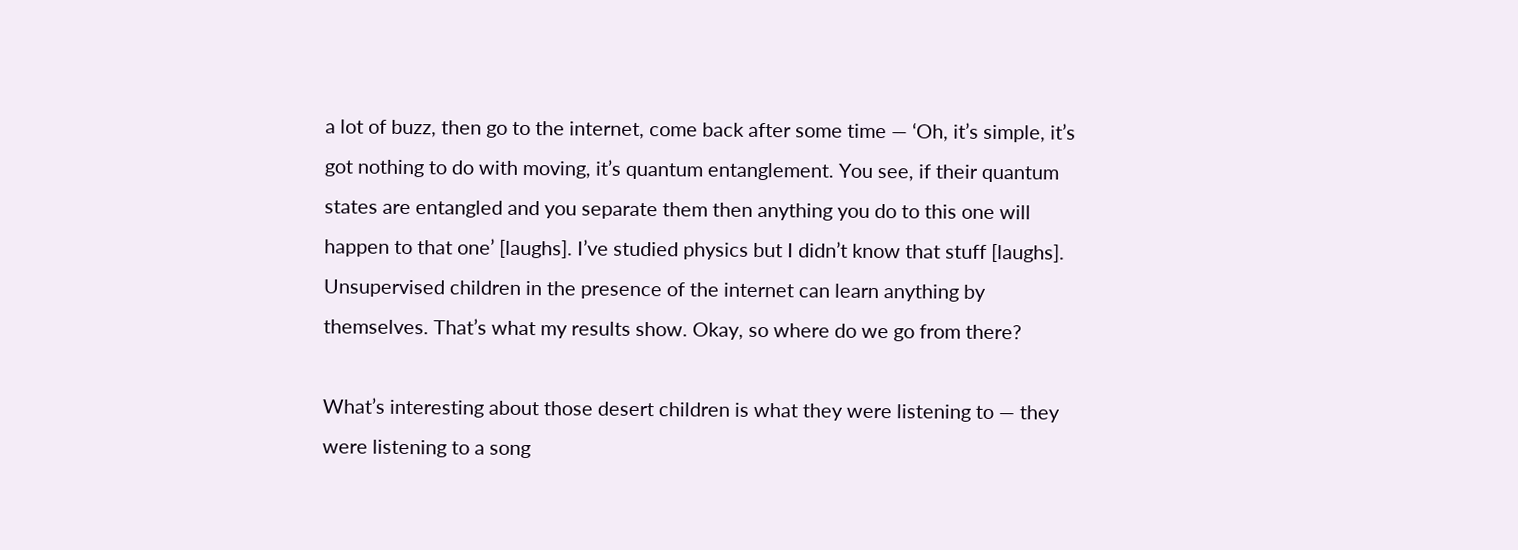a lot of buzz, then go to the internet, come back after some time — ‘Oh, it’s simple, it’s got nothing to do with moving, it’s quantum entanglement. You see, if their quantum states are entangled and you separate them then anything you do to this one will happen to that one’ [laughs]. I’ve studied physics but I didn’t know that stuff [laughs]. Unsupervised children in the presence of the internet can learn anything by themselves. That’s what my results show. Okay, so where do we go from there?

What’s interesting about those desert children is what they were listening to — they were listening to a song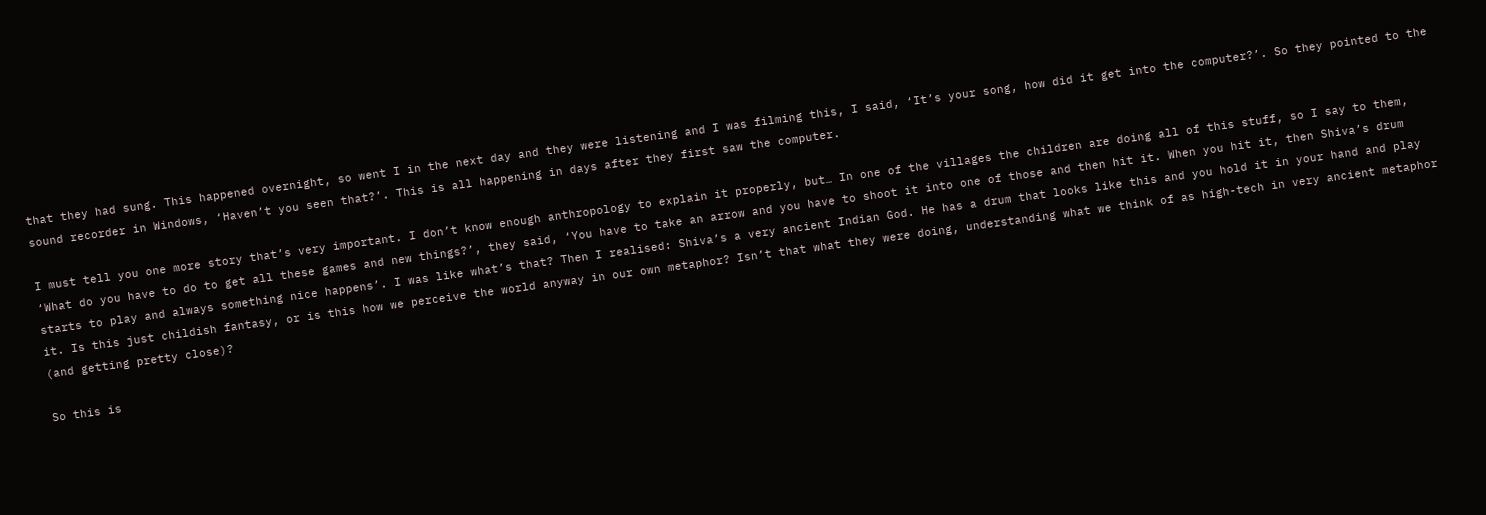that they had sung. This happened overnight, so went I in the next day and they were listening and I was filming this, I said, ‘It’s your song, how did it get into the computer?’. So they pointed to the sound recorder in Windows, ‘Haven’t you seen that?’. This is all happening in days after they first saw the computer.

I must tell you one more story that’s very important. I don’t know enough anthropology to explain it properly, but… In one of the villages the children are doing all of this stuff, so I say to them, ‘What do you have to do to get all these games and new things?’, they said, ‘You have to take an arrow and you have to shoot it into one of those and then hit it. When you hit it, then Shiva’s drum starts to play and always something nice happens’. I was like what’s that? Then I realised: Shiva’s a very ancient Indian God. He has a drum that looks like this and you hold it in your hand and play it. Is this just childish fantasy, or is this how we perceive the world anyway in our own metaphor? Isn’t that what they were doing, understanding what we think of as high-tech in very ancient metaphor (and getting pretty close)?

So this is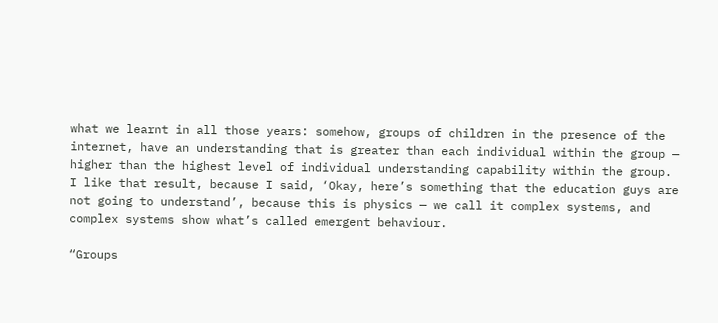what we learnt in all those years: somehow, groups of children in the presence of the internet, have an understanding that is greater than each individual within the group — higher than the highest level of individual understanding capability within the group. I like that result, because I said, ‘Okay, here’s something that the education guys are not going to understand’, because this is physics — we call it complex systems, and complex systems show what’s called emergent behaviour.

“Groups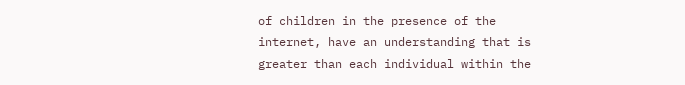of children in the presence of the internet, have an understanding that is greater than each individual within the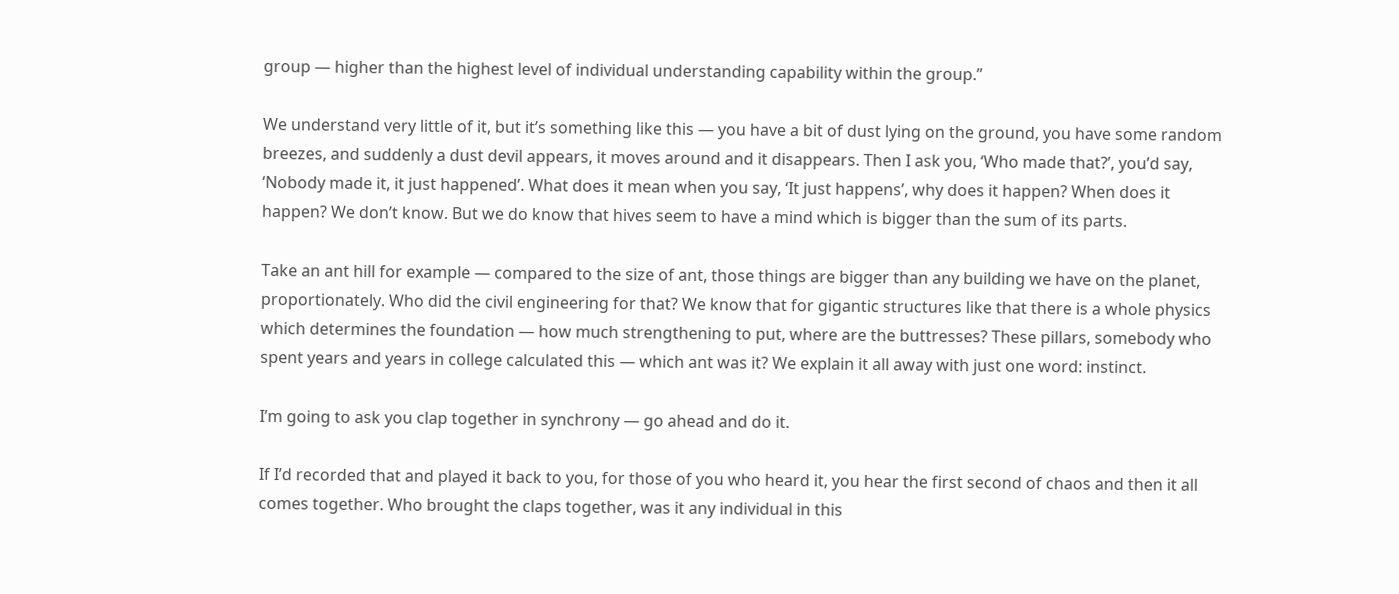group — higher than the highest level of individual understanding capability within the group.”

We understand very little of it, but it’s something like this — you have a bit of dust lying on the ground, you have some random breezes, and suddenly a dust devil appears, it moves around and it disappears. Then I ask you, ‘Who made that?’, you’d say, ‘Nobody made it, it just happened’. What does it mean when you say, ‘It just happens’, why does it happen? When does it happen? We don’t know. But we do know that hives seem to have a mind which is bigger than the sum of its parts.

Take an ant hill for example — compared to the size of ant, those things are bigger than any building we have on the planet, proportionately. Who did the civil engineering for that? We know that for gigantic structures like that there is a whole physics which determines the foundation — how much strengthening to put, where are the buttresses? These pillars, somebody who spent years and years in college calculated this — which ant was it? We explain it all away with just one word: instinct.

I’m going to ask you clap together in synchrony — go ahead and do it.

If I’d recorded that and played it back to you, for those of you who heard it, you hear the first second of chaos and then it all comes together. Who brought the claps together, was it any individual in this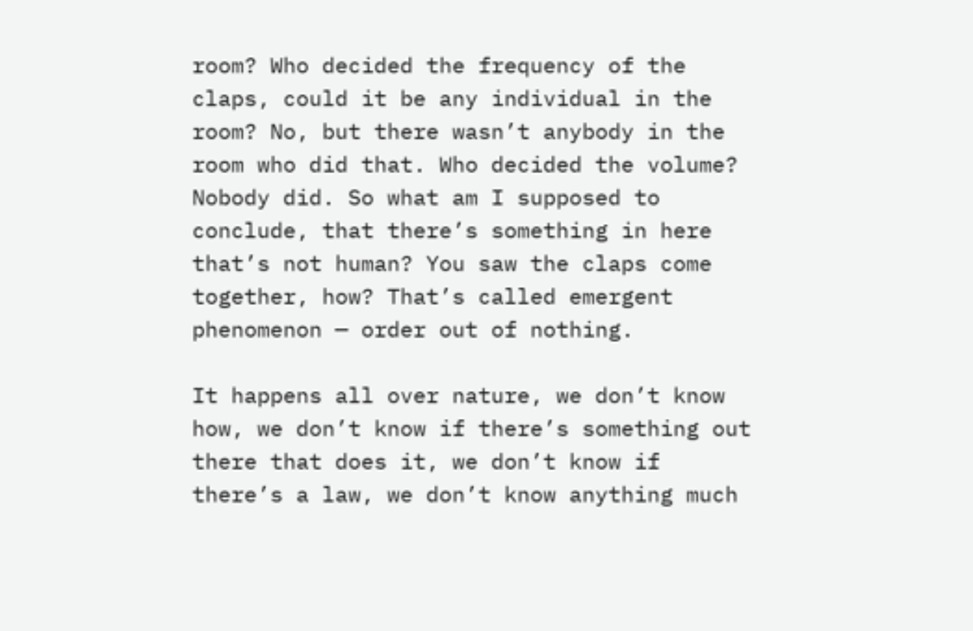room? Who decided the frequency of the claps, could it be any individual in the room? No, but there wasn’t anybody in the room who did that. Who decided the volume? Nobody did. So what am I supposed to conclude, that there’s something in here that’s not human? You saw the claps come together, how? That’s called emergent phenomenon — order out of nothing.

It happens all over nature, we don’t know how, we don’t know if there’s something out there that does it, we don’t know if there’s a law, we don’t know anything much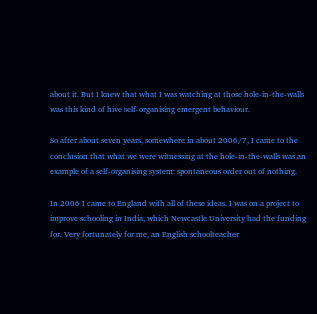about it. But I knew that what I was watching at those hole-in-the-walls was this kind of hive self-organising emergent behaviour.

So after about seven years, somewhere in about 2006/7, I came to the conclusion that what we were witnessing at the hole-in-the-walls was an example of a self-organising system: spontaneous order out of nothing.

In 2006 I came to England with all of these ideas. I was on a project to improve schooling in India, which Newcastle University had the funding for. Very fortunately for me, an English schoolteacher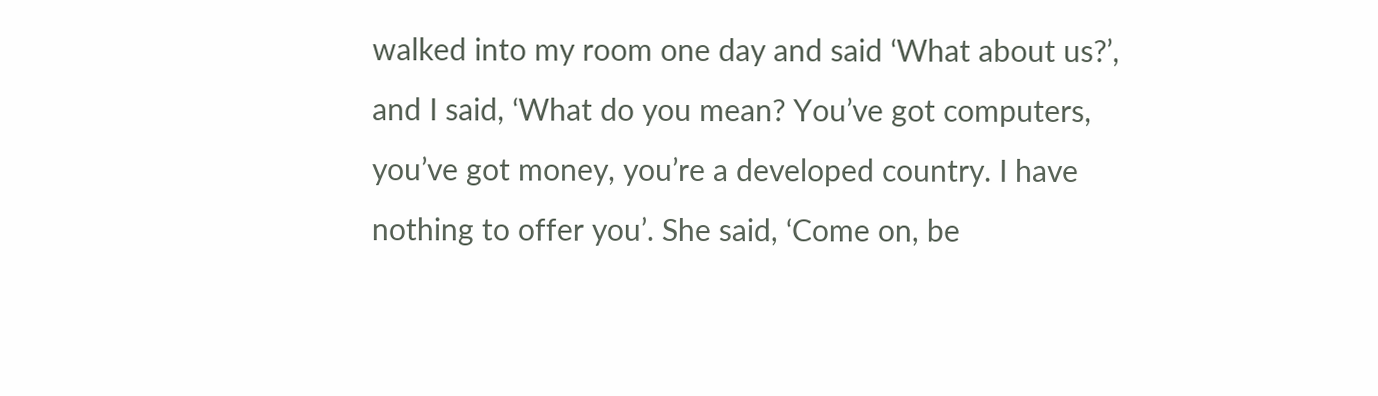walked into my room one day and said ‘What about us?’, and I said, ‘What do you mean? You’ve got computers, you’ve got money, you’re a developed country. I have nothing to offer you’. She said, ‘Come on, be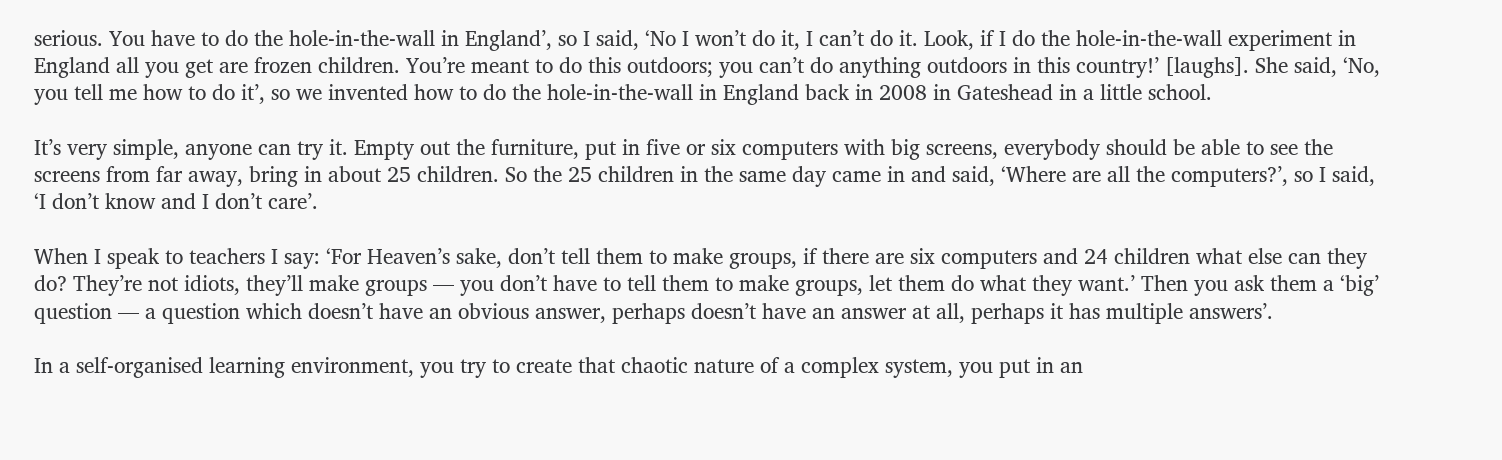serious. You have to do the hole-in-the-wall in England’, so I said, ‘No I won’t do it, I can’t do it. Look, if I do the hole-in-the-wall experiment in England all you get are frozen children. You’re meant to do this outdoors; you can’t do anything outdoors in this country!’ [laughs]. She said, ‘No, you tell me how to do it’, so we invented how to do the hole-in-the-wall in England back in 2008 in Gateshead in a little school.

It’s very simple, anyone can try it. Empty out the furniture, put in five or six computers with big screens, everybody should be able to see the screens from far away, bring in about 25 children. So the 25 children in the same day came in and said, ‘Where are all the computers?’, so I said, ‘I don’t know and I don’t care’.

When I speak to teachers I say: ‘For Heaven’s sake, don’t tell them to make groups, if there are six computers and 24 children what else can they do? They’re not idiots, they’ll make groups — you don’t have to tell them to make groups, let them do what they want.’ Then you ask them a ‘big’ question — a question which doesn’t have an obvious answer, perhaps doesn’t have an answer at all, perhaps it has multiple answers’.

In a self-organised learning environment, you try to create that chaotic nature of a complex system, you put in an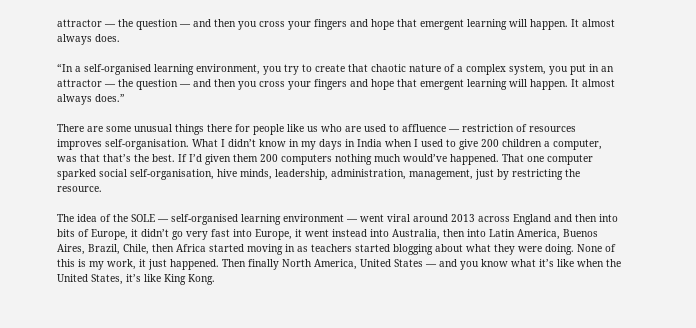attractor — the question — and then you cross your fingers and hope that emergent learning will happen. It almost always does.

“In a self-organised learning environment, you try to create that chaotic nature of a complex system, you put in an attractor — the question — and then you cross your fingers and hope that emergent learning will happen. It almost always does.”

There are some unusual things there for people like us who are used to affluence — restriction of resources improves self-organisation. What I didn’t know in my days in India when I used to give 200 children a computer, was that that’s the best. If I’d given them 200 computers nothing much would’ve happened. That one computer sparked social self-organisation, hive minds, leadership, administration, management, just by restricting the resource.

The idea of the SOLE — self-organised learning environment — went viral around 2013 across England and then into bits of Europe, it didn’t go very fast into Europe, it went instead into Australia, then into Latin America, Buenos Aires, Brazil, Chile, then Africa started moving in as teachers started blogging about what they were doing. None of this is my work, it just happened. Then finally North America, United States — and you know what it’s like when the United States, it’s like King Kong.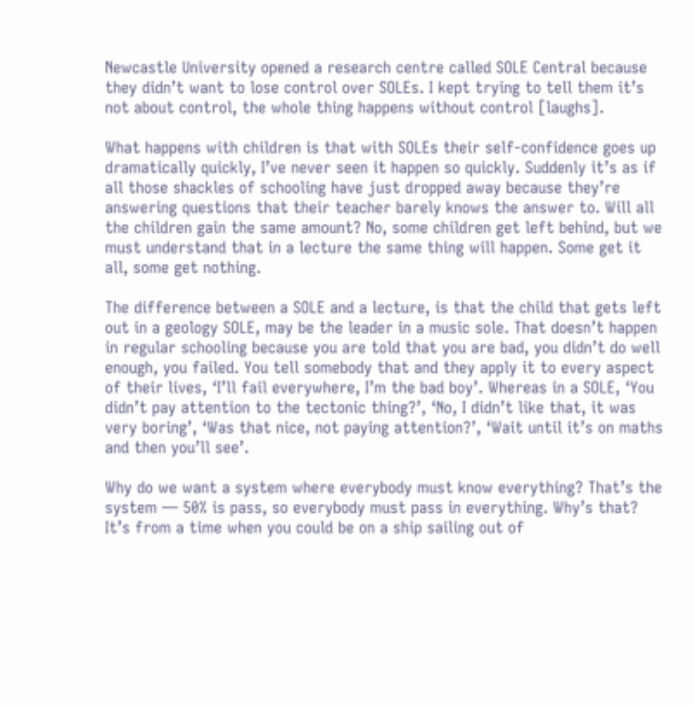Newcastle University opened a research centre called SOLE Central because they didn’t want to lose control over SOLEs. I kept trying to tell them it’s not about control, the whole thing happens without control [laughs].

What happens with children is that with SOLEs their self-confidence goes up dramatically quickly, I’ve never seen it happen so quickly. Suddenly it’s as if all those shackles of schooling have just dropped away because they’re answering questions that their teacher barely knows the answer to. Will all the children gain the same amount? No, some children get left behind, but we must understand that in a lecture the same thing will happen. Some get it all, some get nothing.

The difference between a SOLE and a lecture, is that the child that gets left out in a geology SOLE, may be the leader in a music sole. That doesn’t happen in regular schooling because you are told that you are bad, you didn’t do well enough, you failed. You tell somebody that and they apply it to every aspect of their lives, ‘I’ll fail everywhere, I’m the bad boy’. Whereas in a SOLE, ‘You didn’t pay attention to the tectonic thing?’, ‘No, I didn’t like that, it was very boring’, ‘Was that nice, not paying attention?’, ‘Wait until it’s on maths and then you’ll see’.

Why do we want a system where everybody must know everything? That’s the system — 50% is pass, so everybody must pass in everything. Why’s that? It’s from a time when you could be on a ship sailing out of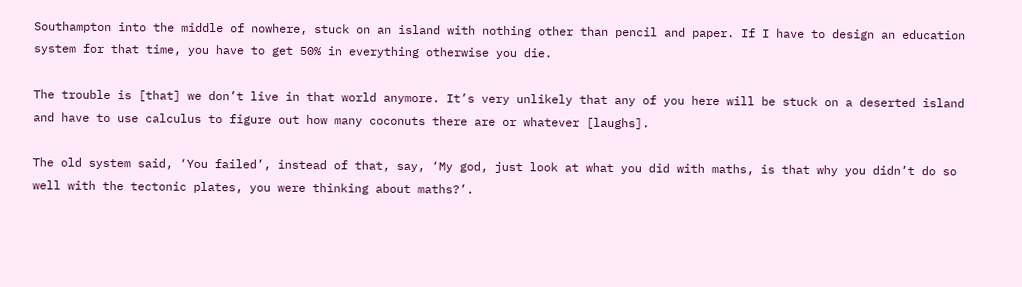Southampton into the middle of nowhere, stuck on an island with nothing other than pencil and paper. If I have to design an education system for that time, you have to get 50% in everything otherwise you die.

The trouble is [that] we don’t live in that world anymore. It’s very unlikely that any of you here will be stuck on a deserted island and have to use calculus to figure out how many coconuts there are or whatever [laughs].

The old system said, ‘You failed’, instead of that, say, ‘My god, just look at what you did with maths, is that why you didn’t do so well with the tectonic plates, you were thinking about maths?’.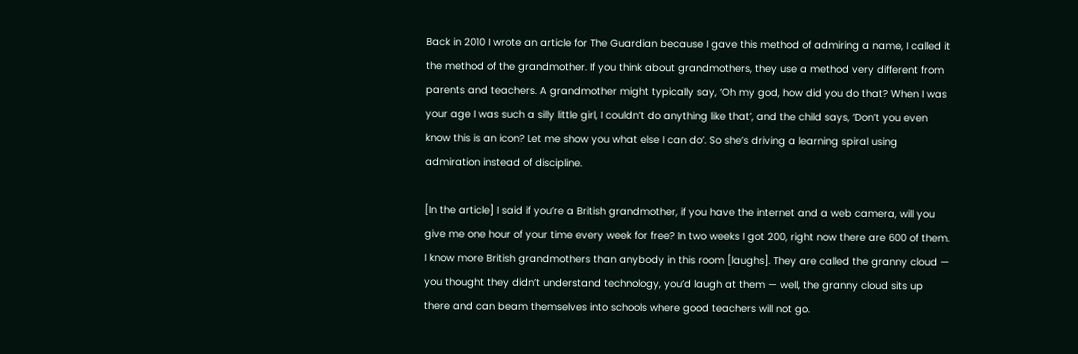Back in 2010 I wrote an article for The Guardian because I gave this method of admiring a name, I called it the method of the grandmother. If you think about grandmothers, they use a method very different from parents and teachers. A grandmother might typically say, ‘Oh my god, how did you do that? When I was your age I was such a silly little girl, I couldn’t do anything like that’, and the child says, ‘Don’t you even know this is an icon? Let me show you what else I can do’. So she’s driving a learning spiral using admiration instead of discipline.

[In the article] I said if you’re a British grandmother, if you have the internet and a web camera, will you give me one hour of your time every week for free? In two weeks I got 200, right now there are 600 of them. I know more British grandmothers than anybody in this room [laughs]. They are called the granny cloud — you thought they didn’t understand technology, you’d laugh at them — well, the granny cloud sits up there and can beam themselves into schools where good teachers will not go.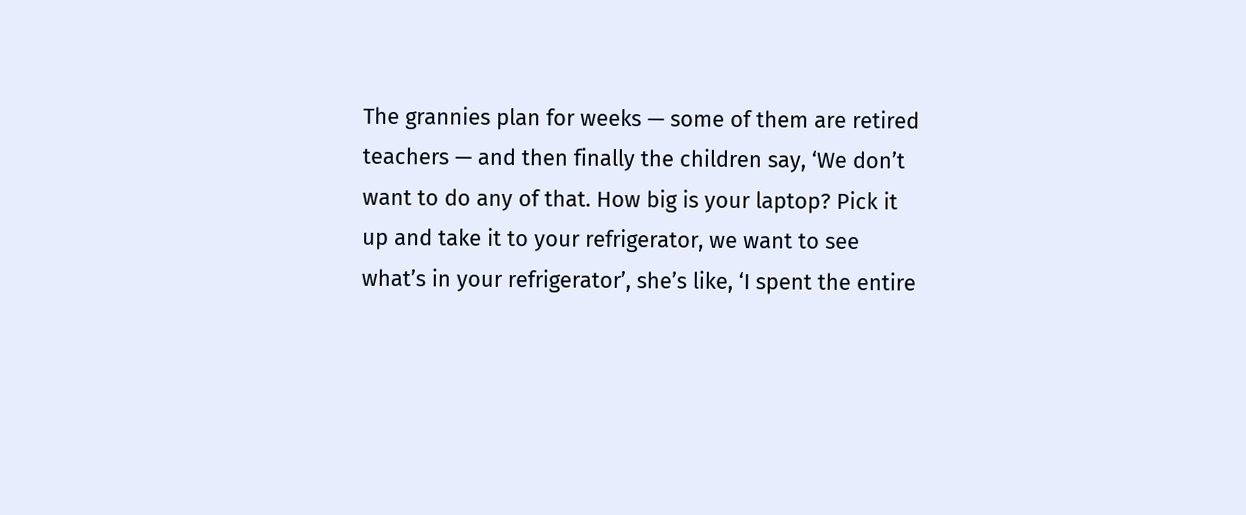The grannies plan for weeks — some of them are retired teachers — and then finally the children say, ‘We don’t want to do any of that. How big is your laptop? Pick it up and take it to your refrigerator, we want to see what’s in your refrigerator’, she’s like, ‘I spent the entire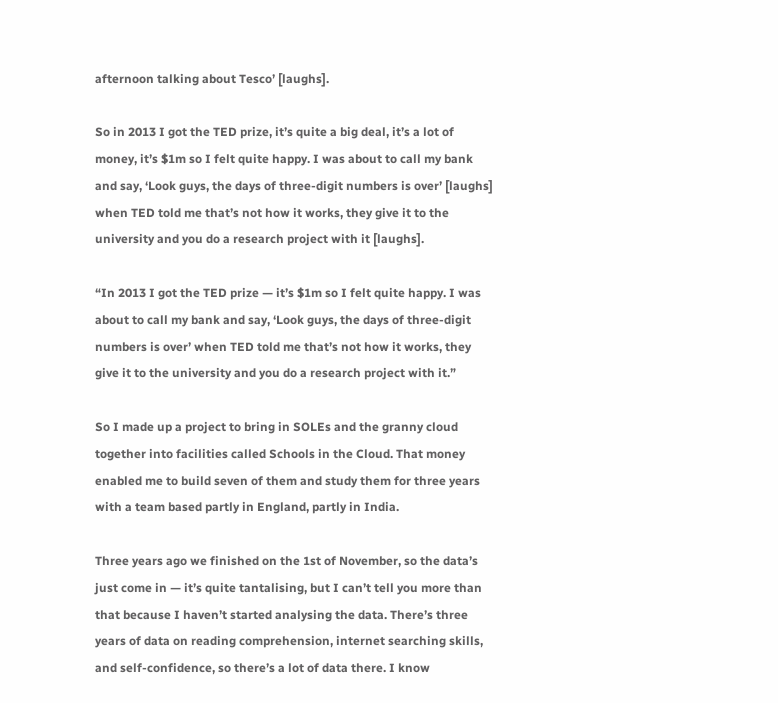afternoon talking about Tesco’ [laughs].

So in 2013 I got the TED prize, it’s quite a big deal, it’s a lot of money, it’s $1m so I felt quite happy. I was about to call my bank and say, ‘Look guys, the days of three-digit numbers is over’ [laughs] when TED told me that’s not how it works, they give it to the university and you do a research project with it [laughs].

“In 2013 I got the TED prize — it’s $1m so I felt quite happy. I was about to call my bank and say, ‘Look guys, the days of three-digit numbers is over’ when TED told me that’s not how it works, they give it to the university and you do a research project with it.”

So I made up a project to bring in SOLEs and the granny cloud together into facilities called Schools in the Cloud. That money enabled me to build seven of them and study them for three years with a team based partly in England, partly in India.

Three years ago we finished on the 1st of November, so the data’s just come in — it’s quite tantalising, but I can’t tell you more than that because I haven’t started analysing the data. There’s three years of data on reading comprehension, internet searching skills, and self-confidence, so there’s a lot of data there. I know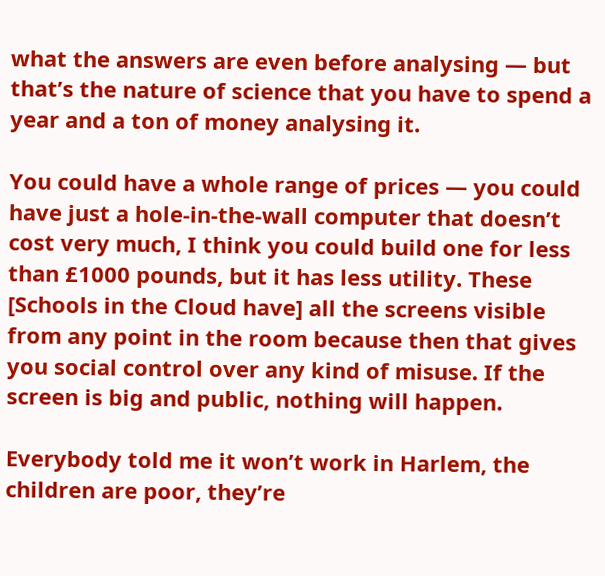what the answers are even before analysing — but that’s the nature of science that you have to spend a year and a ton of money analysing it.

You could have a whole range of prices — you could have just a hole-in-the-wall computer that doesn’t cost very much, I think you could build one for less than £1000 pounds, but it has less utility. These [Schools in the Cloud have] all the screens visible from any point in the room because then that gives you social control over any kind of misuse. If the screen is big and public, nothing will happen.

Everybody told me it won’t work in Harlem, the children are poor, they’re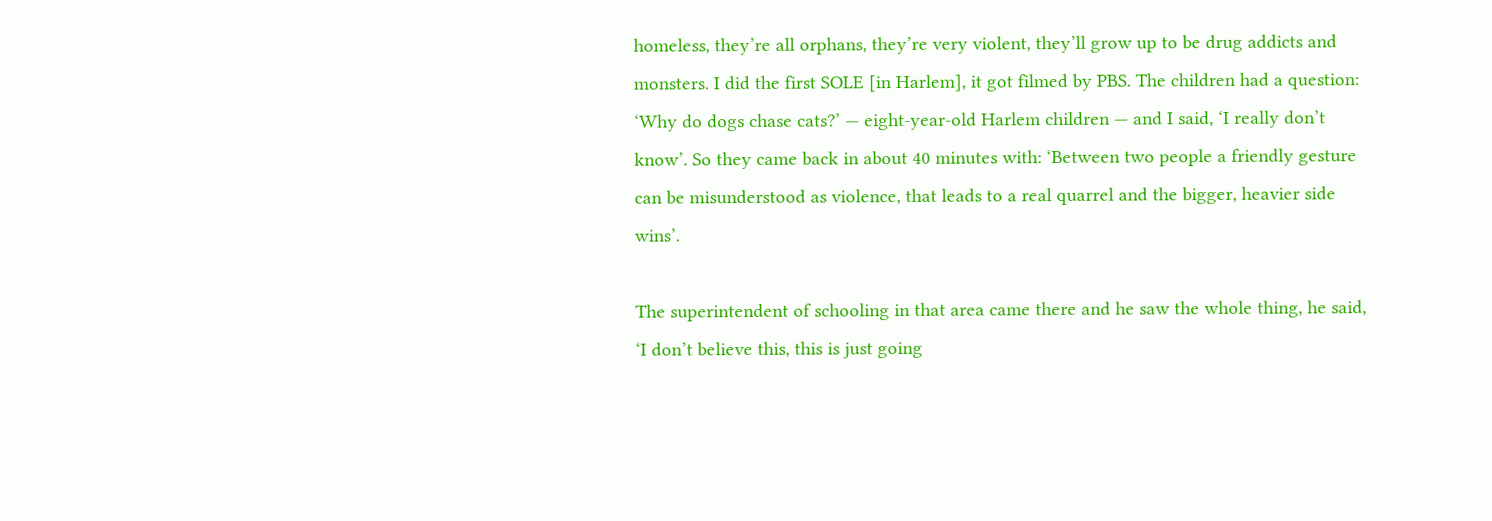homeless, they’re all orphans, they’re very violent, they’ll grow up to be drug addicts and monsters. I did the first SOLE [in Harlem], it got filmed by PBS. The children had a question: ‘Why do dogs chase cats?’ — eight-year-old Harlem children — and I said, ‘I really don’t know’. So they came back in about 40 minutes with: ‘Between two people a friendly gesture can be misunderstood as violence, that leads to a real quarrel and the bigger, heavier side wins’.

The superintendent of schooling in that area came there and he saw the whole thing, he said, ‘I don’t believe this, this is just going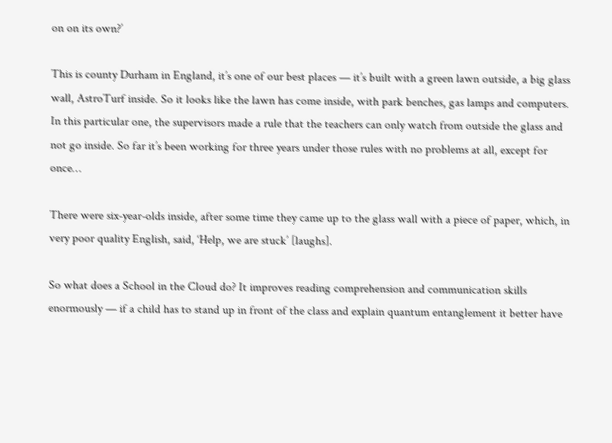on on its own?’

This is county Durham in England, it’s one of our best places — it’s built with a green lawn outside, a big glass wall, AstroTurf inside. So it looks like the lawn has come inside, with park benches, gas lamps and computers. In this particular one, the supervisors made a rule that the teachers can only watch from outside the glass and not go inside. So far it’s been working for three years under those rules with no problems at all, except for once…

There were six-year-olds inside, after some time they came up to the glass wall with a piece of paper, which, in very poor quality English, said, ‘Help, we are stuck’ [laughs].

So what does a School in the Cloud do? It improves reading comprehension and communication skills enormously — if a child has to stand up in front of the class and explain quantum entanglement it better have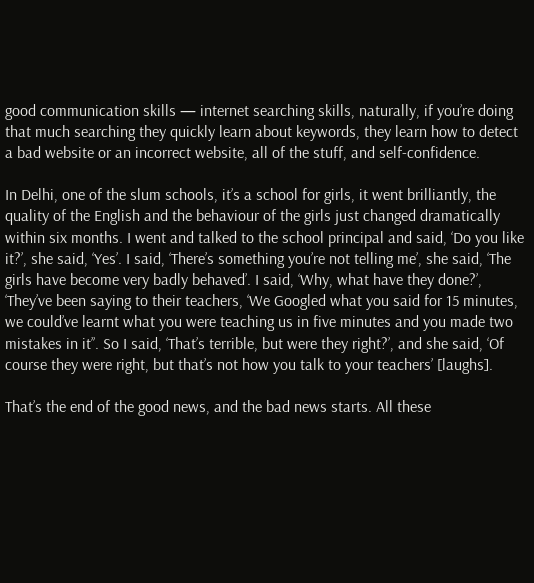good communication skills — internet searching skills, naturally, if you’re doing that much searching they quickly learn about keywords, they learn how to detect a bad website or an incorrect website, all of the stuff, and self-confidence.

In Delhi, one of the slum schools, it’s a school for girls, it went brilliantly, the quality of the English and the behaviour of the girls just changed dramatically within six months. I went and talked to the school principal and said, ‘Do you like it?’, she said, ‘Yes’. I said, ‘There’s something you’re not telling me’, she said, ‘The girls have become very badly behaved’. I said, ‘Why, what have they done?’, ‘They’ve been saying to their teachers, ‘We Googled what you said for 15 minutes, we could’ve learnt what you were teaching us in five minutes and you made two mistakes in it’’. So I said, ‘That’s terrible, but were they right?’, and she said, ‘Of course they were right, but that’s not how you talk to your teachers’ [laughs].

That’s the end of the good news, and the bad news starts. All these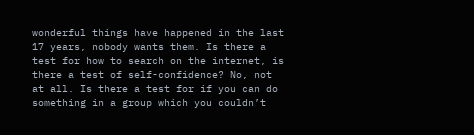wonderful things have happened in the last 17 years, nobody wants them. Is there a test for how to search on the internet, is there a test of self-confidence? No, not at all. Is there a test for if you can do something in a group which you couldn’t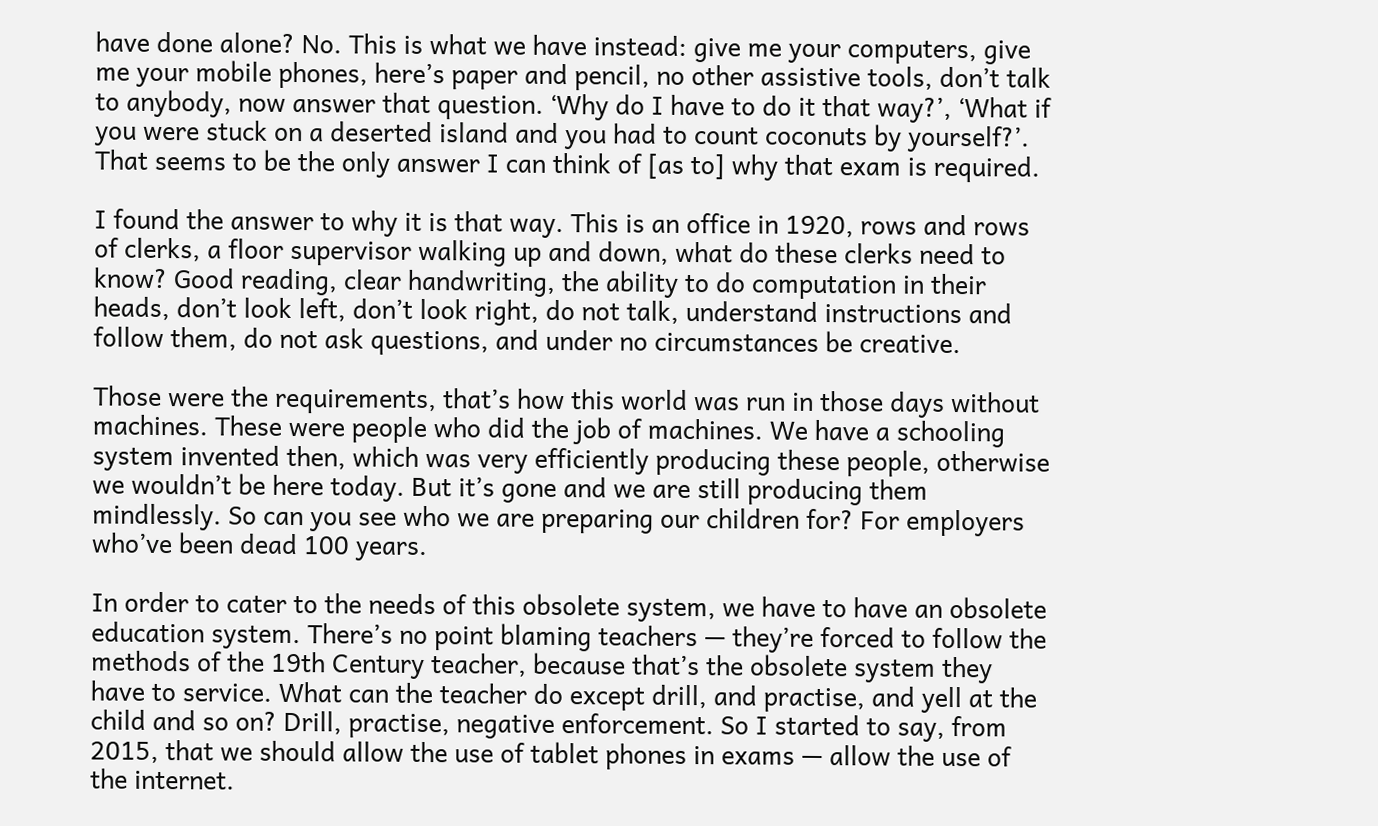have done alone? No. This is what we have instead: give me your computers, give me your mobile phones, here’s paper and pencil, no other assistive tools, don’t talk to anybody, now answer that question. ‘Why do I have to do it that way?’, ‘What if you were stuck on a deserted island and you had to count coconuts by yourself?’. That seems to be the only answer I can think of [as to] why that exam is required.

I found the answer to why it is that way. This is an office in 1920, rows and rows of clerks, a floor supervisor walking up and down, what do these clerks need to know? Good reading, clear handwriting, the ability to do computation in their heads, don’t look left, don’t look right, do not talk, understand instructions and follow them, do not ask questions, and under no circumstances be creative.

Those were the requirements, that’s how this world was run in those days without machines. These were people who did the job of machines. We have a schooling system invented then, which was very efficiently producing these people, otherwise we wouldn’t be here today. But it’s gone and we are still producing them mindlessly. So can you see who we are preparing our children for? For employers who’ve been dead 100 years.

In order to cater to the needs of this obsolete system, we have to have an obsolete education system. There’s no point blaming teachers — they’re forced to follow the methods of the 19th Century teacher, because that’s the obsolete system they have to service. What can the teacher do except drill, and practise, and yell at the child and so on? Drill, practise, negative enforcement. So I started to say, from 2015, that we should allow the use of tablet phones in exams — allow the use of the internet.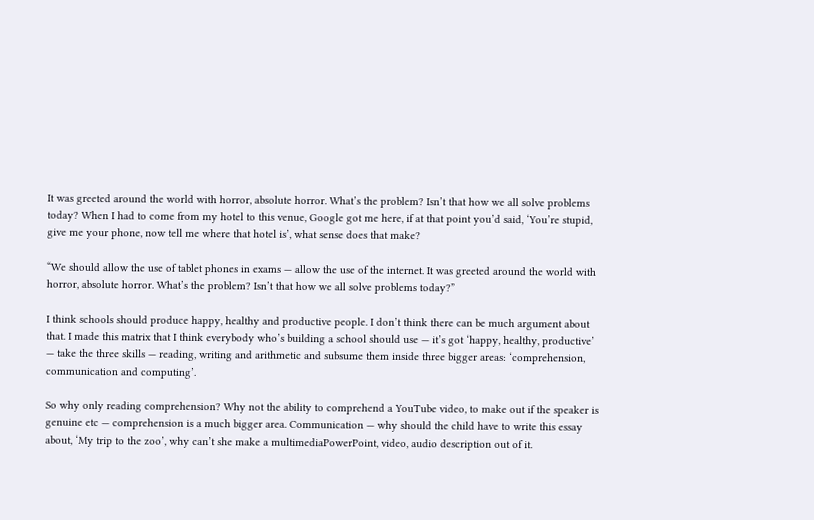It was greeted around the world with horror, absolute horror. What’s the problem? Isn’t that how we all solve problems today? When I had to come from my hotel to this venue, Google got me here, if at that point you’d said, ‘You’re stupid, give me your phone, now tell me where that hotel is’, what sense does that make?

“We should allow the use of tablet phones in exams — allow the use of the internet. It was greeted around the world with horror, absolute horror. What’s the problem? Isn’t that how we all solve problems today?”

I think schools should produce happy, healthy and productive people. I don’t think there can be much argument about that. I made this matrix that I think everybody who’s building a school should use — it’s got ‘happy, healthy, productive’ — take the three skills — reading, writing and arithmetic and subsume them inside three bigger areas: ‘comprehension, communication and computing’.

So why only reading comprehension? Why not the ability to comprehend a YouTube video, to make out if the speaker is genuine etc — comprehension is a much bigger area. Communication — why should the child have to write this essay about, ‘My trip to the zoo’, why can’t she make a multimediaPowerPoint, video, audio description out of it.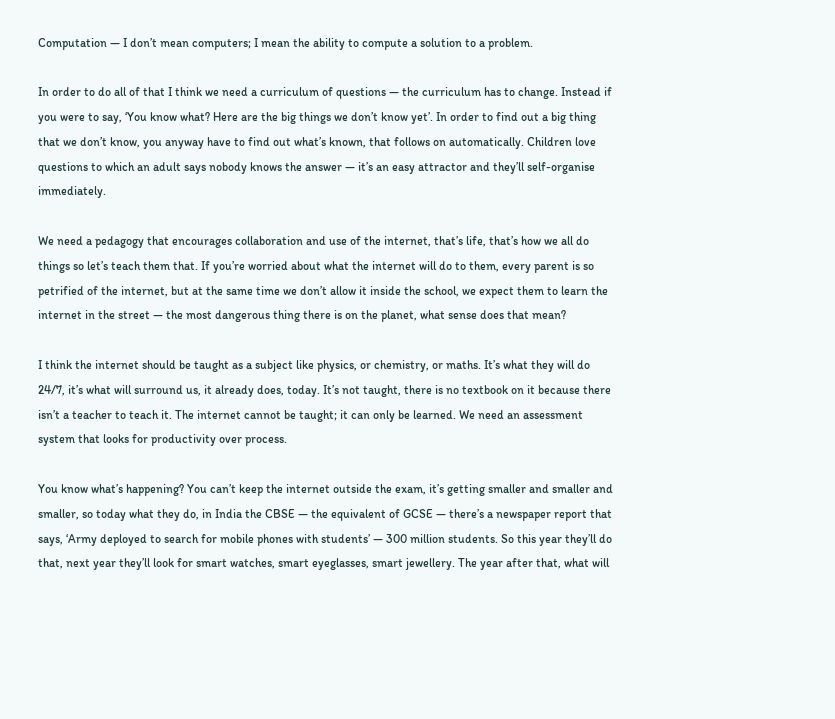Computation — I don’t mean computers; I mean the ability to compute a solution to a problem.

In order to do all of that I think we need a curriculum of questions — the curriculum has to change. Instead if you were to say, ‘You know what? Here are the big things we don’t know yet’. In order to find out a big thing that we don’t know, you anyway have to find out what’s known, that follows on automatically. Children love questions to which an adult says nobody knows the answer — it’s an easy attractor and they’ll self-organise immediately.

We need a pedagogy that encourages collaboration and use of the internet, that’s life, that’s how we all do things so let’s teach them that. If you’re worried about what the internet will do to them, every parent is so petrified of the internet, but at the same time we don’t allow it inside the school, we expect them to learn the internet in the street — the most dangerous thing there is on the planet, what sense does that mean?

I think the internet should be taught as a subject like physics, or chemistry, or maths. It’s what they will do 24/7, it’s what will surround us, it already does, today. It’s not taught, there is no textbook on it because there isn’t a teacher to teach it. The internet cannot be taught; it can only be learned. We need an assessment system that looks for productivity over process.

You know what’s happening? You can’t keep the internet outside the exam, it’s getting smaller and smaller and smaller, so today what they do, in India the CBSE — the equivalent of GCSE — there’s a newspaper report that says, ‘Army deployed to search for mobile phones with students’ — 300 million students. So this year they’ll do that, next year they’ll look for smart watches, smart eyeglasses, smart jewellery. The year after that, what will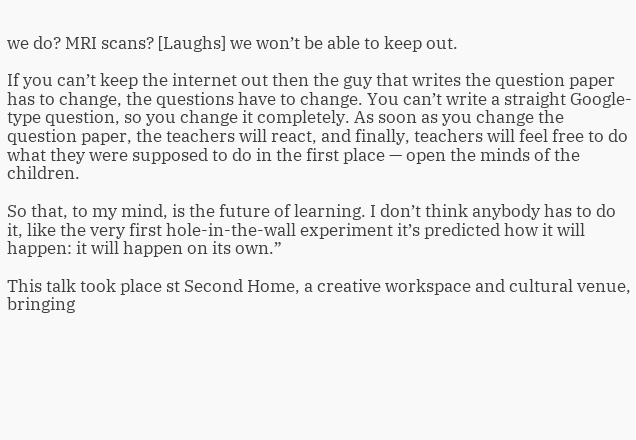we do? MRI scans? [Laughs] we won’t be able to keep out.

If you can’t keep the internet out then the guy that writes the question paper has to change, the questions have to change. You can’t write a straight Google-type question, so you change it completely. As soon as you change the question paper, the teachers will react, and finally, teachers will feel free to do what they were supposed to do in the first place — open the minds of the children.

So that, to my mind, is the future of learning. I don’t think anybody has to do it, like the very first hole-in-the-wall experiment it’s predicted how it will happen: it will happen on its own.”

This talk took place st Second Home, a creative workspace and cultural venue, bringing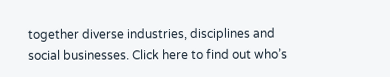together diverse industries, disciplines and social businesses. Click here to find out who’s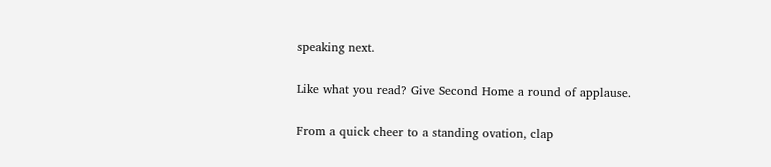speaking next.

Like what you read? Give Second Home a round of applause.

From a quick cheer to a standing ovation, clap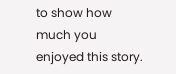to show how much you enjoyed this story.